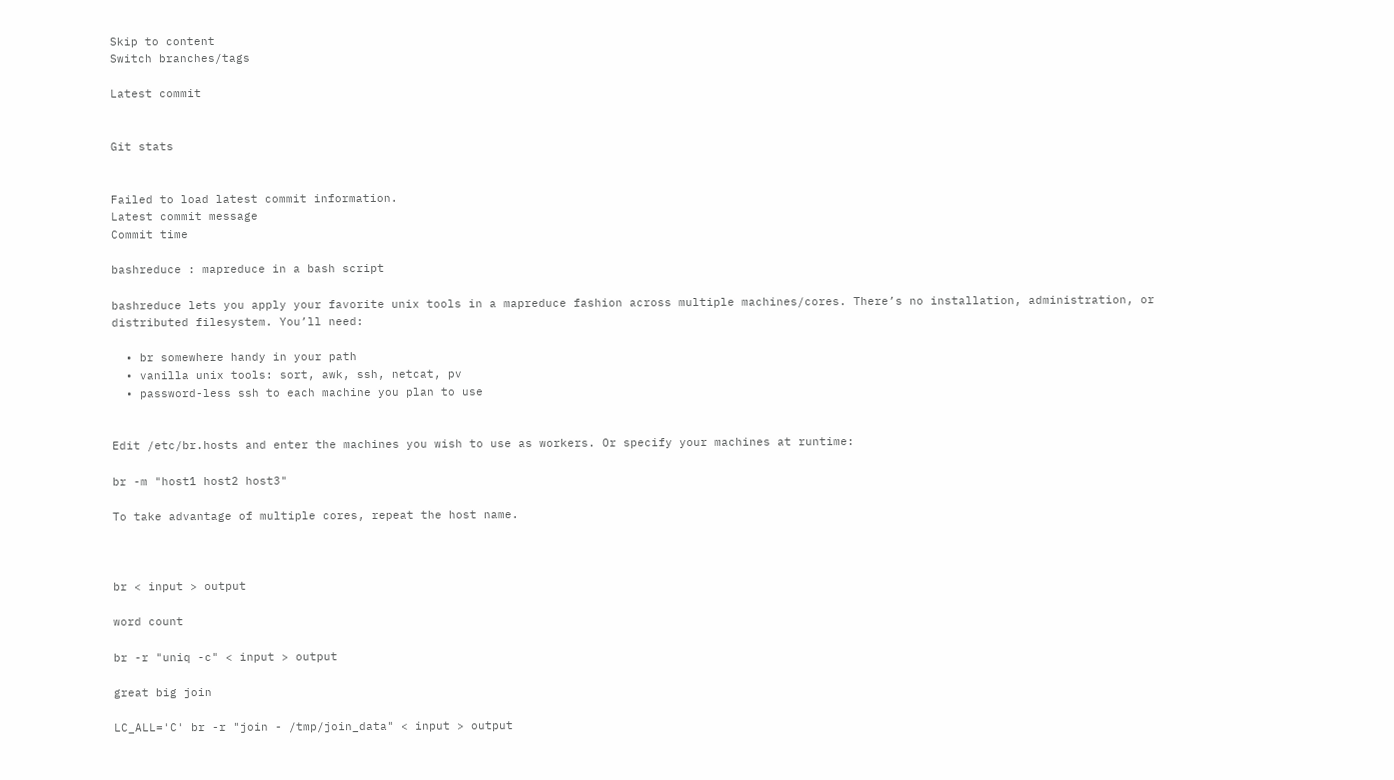Skip to content
Switch branches/tags

Latest commit


Git stats


Failed to load latest commit information.
Latest commit message
Commit time

bashreduce : mapreduce in a bash script

bashreduce lets you apply your favorite unix tools in a mapreduce fashion across multiple machines/cores. There’s no installation, administration, or distributed filesystem. You’ll need:

  • br somewhere handy in your path
  • vanilla unix tools: sort, awk, ssh, netcat, pv
  • password-less ssh to each machine you plan to use


Edit /etc/br.hosts and enter the machines you wish to use as workers. Or specify your machines at runtime:

br -m "host1 host2 host3"

To take advantage of multiple cores, repeat the host name.



br < input > output

word count

br -r "uniq -c" < input > output

great big join

LC_ALL='C' br -r "join - /tmp/join_data" < input > output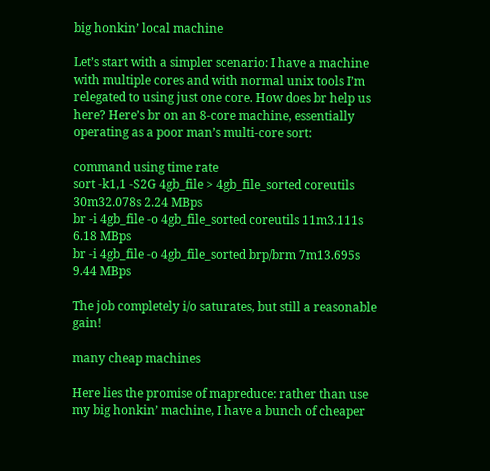big honkin’ local machine

Let’s start with a simpler scenario: I have a machine with multiple cores and with normal unix tools I’m relegated to using just one core. How does br help us here? Here’s br on an 8-core machine, essentially operating as a poor man’s multi-core sort:

command using time rate
sort -k1,1 -S2G 4gb_file > 4gb_file_sorted coreutils 30m32.078s 2.24 MBps
br -i 4gb_file -o 4gb_file_sorted coreutils 11m3.111s 6.18 MBps
br -i 4gb_file -o 4gb_file_sorted brp/brm 7m13.695s 9.44 MBps

The job completely i/o saturates, but still a reasonable gain!

many cheap machines

Here lies the promise of mapreduce: rather than use my big honkin’ machine, I have a bunch of cheaper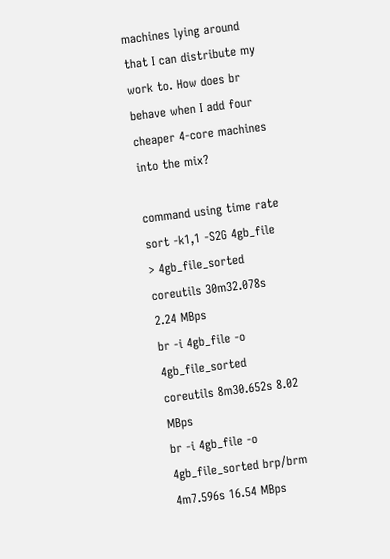machines lying around that I can distribute my work to. How does br behave when I add four cheaper 4-core machines into the mix?

command using time rate
sort -k1,1 -S2G 4gb_file > 4gb_file_sorted coreutils 30m32.078s 2.24 MBps
br -i 4gb_file -o 4gb_file_sorted coreutils 8m30.652s 8.02 MBps
br -i 4gb_file -o 4gb_file_sorted brp/brm 4m7.596s 16.54 MBps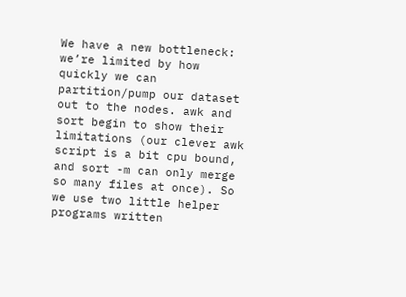We have a new bottleneck: we’re limited by how quickly we can partition/pump our dataset out to the nodes. awk and sort begin to show their limitations (our clever awk script is a bit cpu bound, and sort -m can only merge so many files at once). So we use two little helper programs written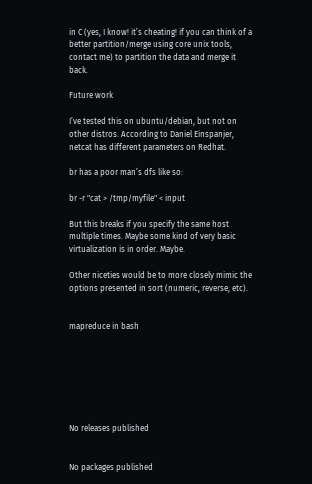in C (yes, I know! it’s cheating! if you can think of a better partition/merge using core unix tools, contact me) to partition the data and merge it back.

Future work

I’ve tested this on ubuntu/debian, but not on other distros. According to Daniel Einspanjer, netcat has different parameters on Redhat.

br has a poor man’s dfs like so:

br -r "cat > /tmp/myfile" < input

But this breaks if you specify the same host multiple times. Maybe some kind of very basic virtualization is in order. Maybe.

Other niceties would be to more closely mimic the options presented in sort (numeric, reverse, etc).


mapreduce in bash







No releases published


No packages published